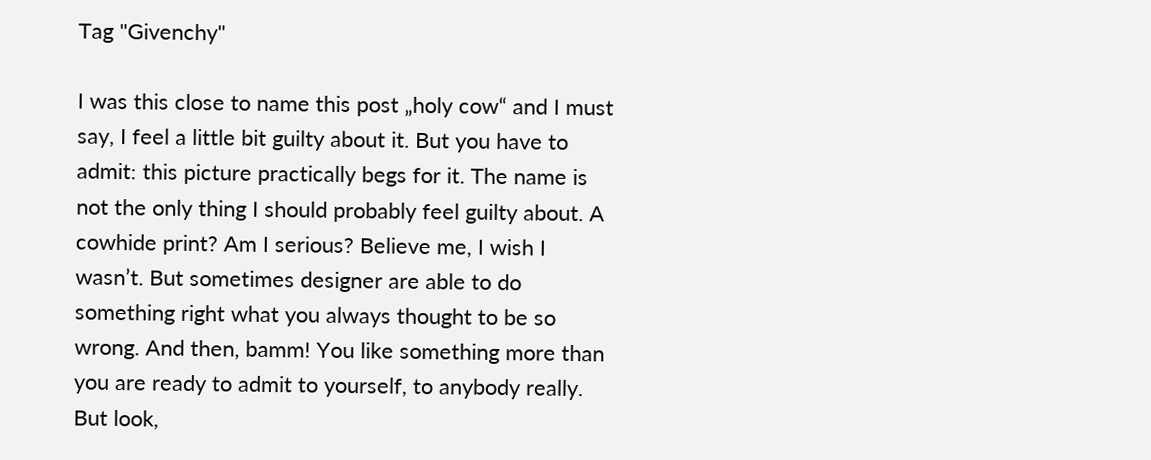Tag "Givenchy"

I was this close to name this post „holy cow“ and I must say, I feel a little bit guilty about it. But you have to admit: this picture practically begs for it. The name is not the only thing I should probably feel guilty about. A cowhide print? Am I serious? Believe me, I wish I wasn’t. But sometimes designer are able to do something right what you always thought to be so wrong. And then, bamm! You like something more than you are ready to admit to yourself, to anybody really. But look,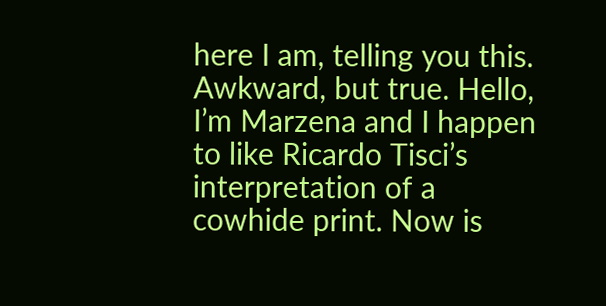here I am, telling you this. Awkward, but true. Hello, I’m Marzena and I happen to like Ricardo Tisci’s interpretation of a cowhide print. Now is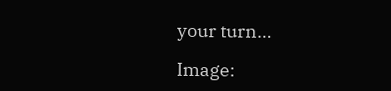your turn…

Image: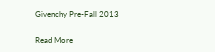Givenchy Pre-Fall 2013

Read More